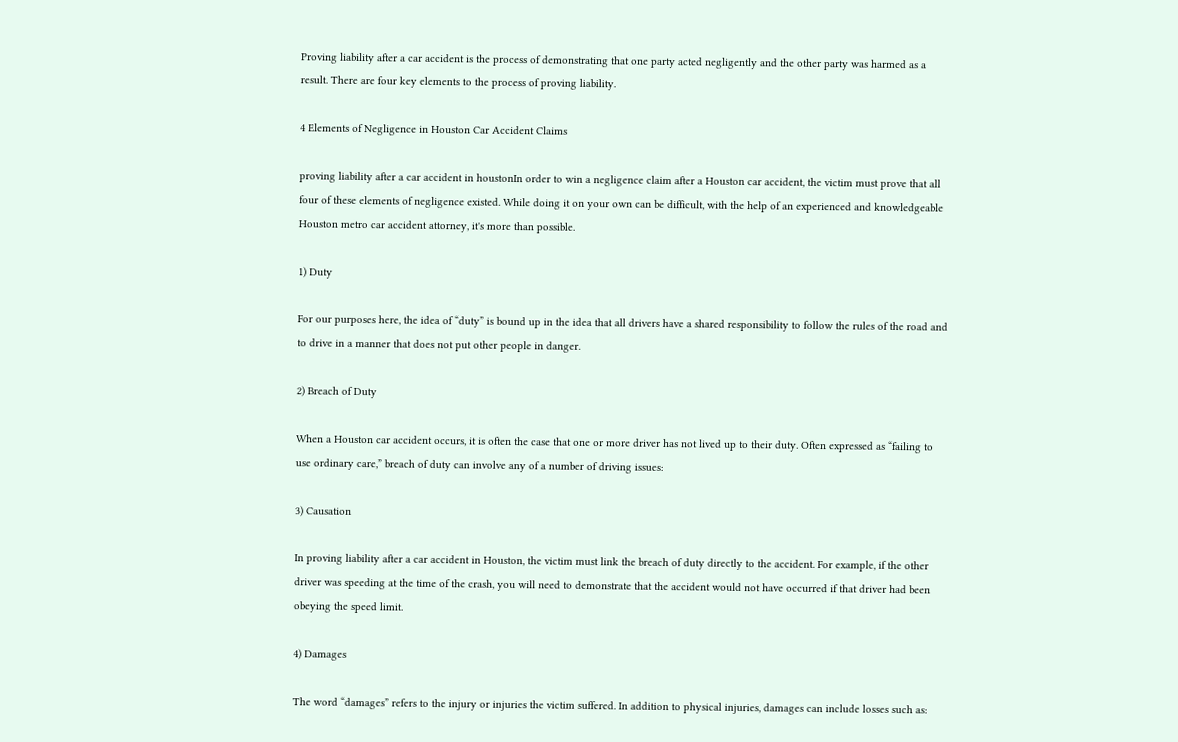Proving liability after a car accident is the process of demonstrating that one party acted negligently and the other party was harmed as a result. There are four key elements to the process of proving liability.

4 Elements of Negligence in Houston Car Accident Claims

proving liability after a car accident in houstonIn order to win a negligence claim after a Houston car accident, the victim must prove that all four of these elements of negligence existed. While doing it on your own can be difficult, with the help of an experienced and knowledgeable Houston metro car accident attorney, it's more than possible.

1) Duty

For our purposes here, the idea of “duty” is bound up in the idea that all drivers have a shared responsibility to follow the rules of the road and to drive in a manner that does not put other people in danger.

2) Breach of Duty

When a Houston car accident occurs, it is often the case that one or more driver has not lived up to their duty. Often expressed as “failing to use ordinary care,” breach of duty can involve any of a number of driving issues:

3) Causation

In proving liability after a car accident in Houston, the victim must link the breach of duty directly to the accident. For example, if the other driver was speeding at the time of the crash, you will need to demonstrate that the accident would not have occurred if that driver had been obeying the speed limit.

4) Damages

The word “damages” refers to the injury or injuries the victim suffered. In addition to physical injuries, damages can include losses such as: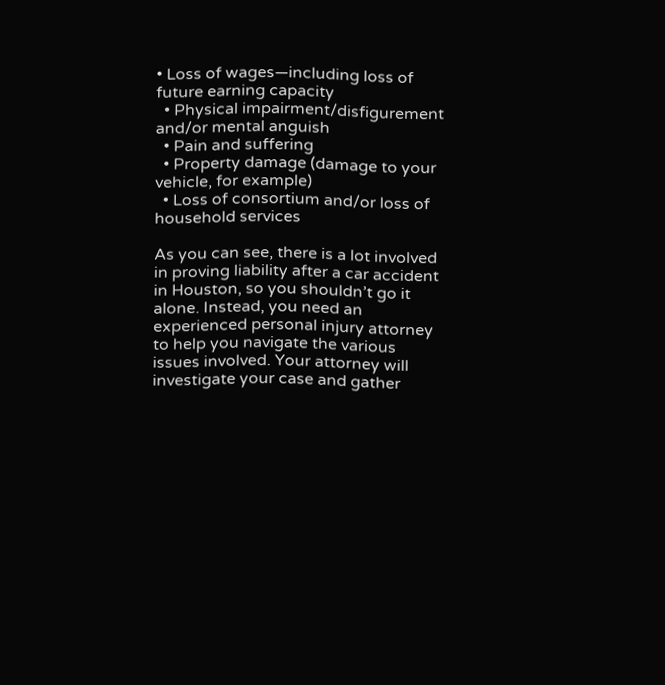• Loss of wages—including loss of future earning capacity
  • Physical impairment/disfigurement and/or mental anguish
  • Pain and suffering
  • Property damage (damage to your vehicle, for example)
  • Loss of consortium and/or loss of household services

As you can see, there is a lot involved in proving liability after a car accident in Houston, so you shouldn’t go it alone. Instead, you need an experienced personal injury attorney to help you navigate the various issues involved. Your attorney will investigate your case and gather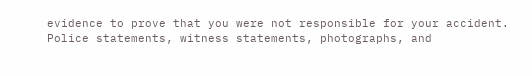evidence to prove that you were not responsible for your accident. Police statements, witness statements, photographs, and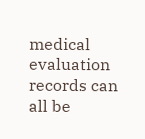medical evaluation records can all be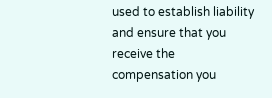used to establish liability and ensure that you receive the compensation you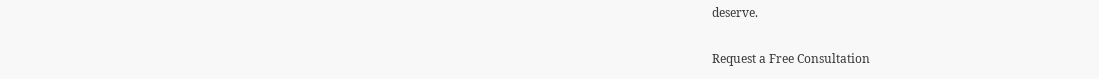deserve.

Request a Free Consultation